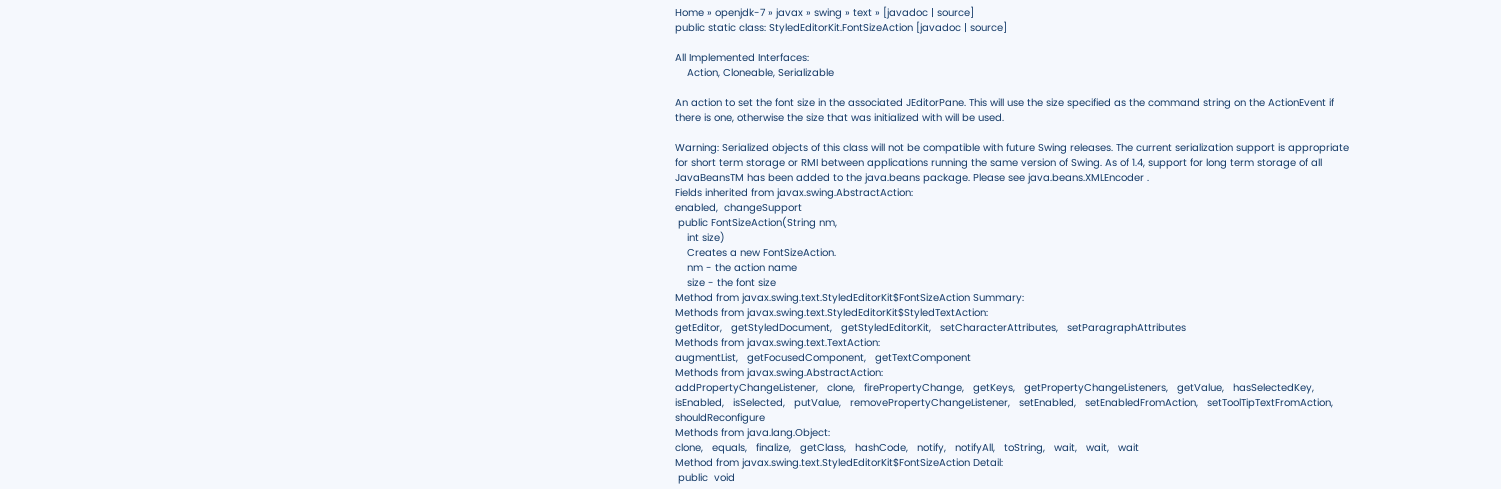Home » openjdk-7 » javax » swing » text » [javadoc | source]
public static class: StyledEditorKit.FontSizeAction [javadoc | source]

All Implemented Interfaces:
    Action, Cloneable, Serializable

An action to set the font size in the associated JEditorPane. This will use the size specified as the command string on the ActionEvent if there is one, otherwise the size that was initialized with will be used.

Warning: Serialized objects of this class will not be compatible with future Swing releases. The current serialization support is appropriate for short term storage or RMI between applications running the same version of Swing. As of 1.4, support for long term storage of all JavaBeansTM has been added to the java.beans package. Please see java.beans.XMLEncoder .
Fields inherited from javax.swing.AbstractAction:
enabled,  changeSupport
 public FontSizeAction(String nm,
    int size)
    Creates a new FontSizeAction.
    nm - the action name
    size - the font size
Method from javax.swing.text.StyledEditorKit$FontSizeAction Summary:
Methods from javax.swing.text.StyledEditorKit$StyledTextAction:
getEditor,   getStyledDocument,   getStyledEditorKit,   setCharacterAttributes,   setParagraphAttributes
Methods from javax.swing.text.TextAction:
augmentList,   getFocusedComponent,   getTextComponent
Methods from javax.swing.AbstractAction:
addPropertyChangeListener,   clone,   firePropertyChange,   getKeys,   getPropertyChangeListeners,   getValue,   hasSelectedKey,   isEnabled,   isSelected,   putValue,   removePropertyChangeListener,   setEnabled,   setEnabledFromAction,   setToolTipTextFromAction,   shouldReconfigure
Methods from java.lang.Object:
clone,   equals,   finalize,   getClass,   hashCode,   notify,   notifyAll,   toString,   wait,   wait,   wait
Method from javax.swing.text.StyledEditorKit$FontSizeAction Detail:
 public  void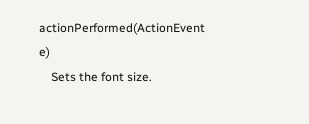actionPerformed(ActionEvent e)
    Sets the font size.